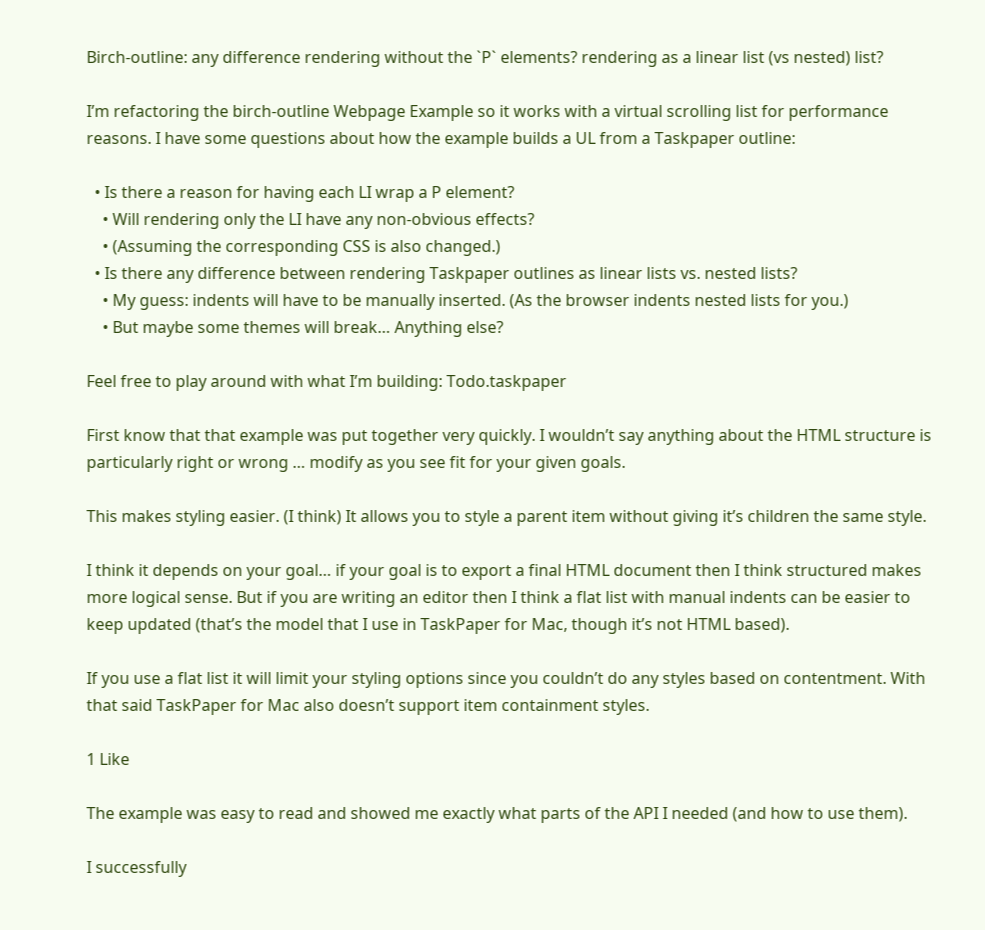Birch-outline: any difference rendering without the `P` elements? rendering as a linear list (vs nested) list?

I’m refactoring the birch-outline Webpage Example so it works with a virtual scrolling list for performance reasons. I have some questions about how the example builds a UL from a Taskpaper outline:

  • Is there a reason for having each LI wrap a P element?
    • Will rendering only the LI have any non-obvious effects?
    • (Assuming the corresponding CSS is also changed.)
  • Is there any difference between rendering Taskpaper outlines as linear lists vs. nested lists?
    • My guess: indents will have to be manually inserted. (As the browser indents nested lists for you.)
    • But maybe some themes will break… Anything else?

Feel free to play around with what I’m building: Todo.taskpaper

First know that that example was put together very quickly. I wouldn’t say anything about the HTML structure is particularly right or wrong … modify as you see fit for your given goals.

This makes styling easier. (I think) It allows you to style a parent item without giving it’s children the same style.

I think it depends on your goal… if your goal is to export a final HTML document then I think structured makes more logical sense. But if you are writing an editor then I think a flat list with manual indents can be easier to keep updated (that’s the model that I use in TaskPaper for Mac, though it’s not HTML based).

If you use a flat list it will limit your styling options since you couldn’t do any styles based on contentment. With that said TaskPaper for Mac also doesn’t support item containment styles.

1 Like

The example was easy to read and showed me exactly what parts of the API I needed (and how to use them).

I successfully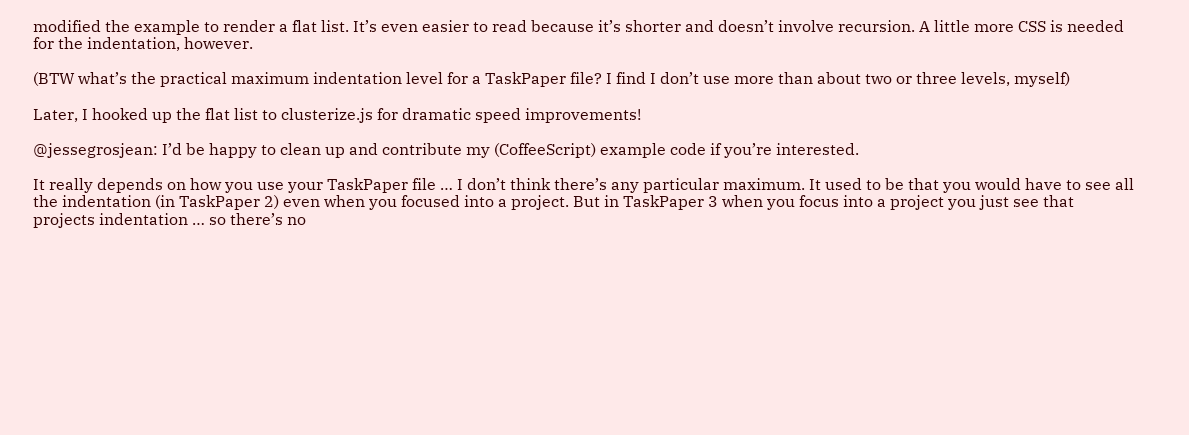modified the example to render a flat list. It’s even easier to read because it’s shorter and doesn’t involve recursion. A little more CSS is needed for the indentation, however.

(BTW what’s the practical maximum indentation level for a TaskPaper file? I find I don’t use more than about two or three levels, myself)

Later, I hooked up the flat list to clusterize.js for dramatic speed improvements!

@jessegrosjean: I’d be happy to clean up and contribute my (CoffeeScript) example code if you’re interested.

It really depends on how you use your TaskPaper file … I don’t think there’s any particular maximum. It used to be that you would have to see all the indentation (in TaskPaper 2) even when you focused into a project. But in TaskPaper 3 when you focus into a project you just see that projects indentation … so there’s no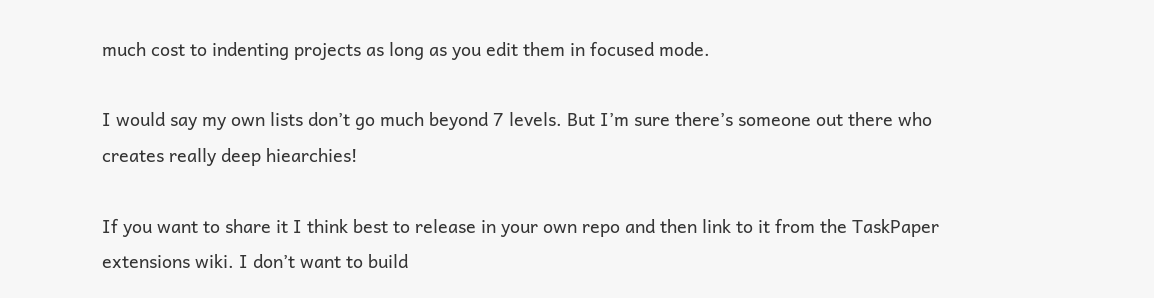much cost to indenting projects as long as you edit them in focused mode.

I would say my own lists don’t go much beyond 7 levels. But I’m sure there’s someone out there who creates really deep hiearchies!

If you want to share it I think best to release in your own repo and then link to it from the TaskPaper extensions wiki. I don’t want to build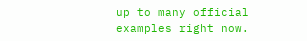up to many official examples right now.